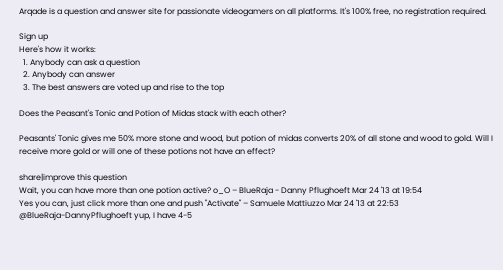Arqade is a question and answer site for passionate videogamers on all platforms. It's 100% free, no registration required.

Sign up
Here's how it works:
  1. Anybody can ask a question
  2. Anybody can answer
  3. The best answers are voted up and rise to the top

Does the Peasant's Tonic and Potion of Midas stack with each other?

Peasants' Tonic gives me 50% more stone and wood, but potion of midas converts 20% of all stone and wood to gold. Will I receive more gold or will one of these potions not have an effect?

share|improve this question
Wait, you can have more than one potion active? o_O – BlueRaja - Danny Pflughoeft Mar 24 '13 at 19:54
Yes you can, just click more than one and push "Activate" – Samuele Mattiuzzo Mar 24 '13 at 22:53
@BlueRaja-DannyPflughoeft yup, I have 4-5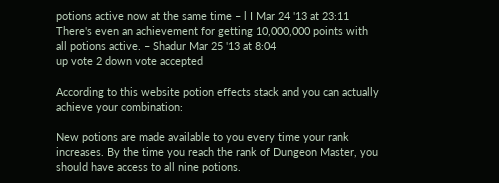potions active now at the same time – l I Mar 24 '13 at 23:11
There's even an achievement for getting 10,000,000 points with all potions active. – Shadur Mar 25 '13 at 8:04
up vote 2 down vote accepted

According to this website potion effects stack and you can actually achieve your combination:

New potions are made available to you every time your rank increases. By the time you reach the rank of Dungeon Master, you should have access to all nine potions.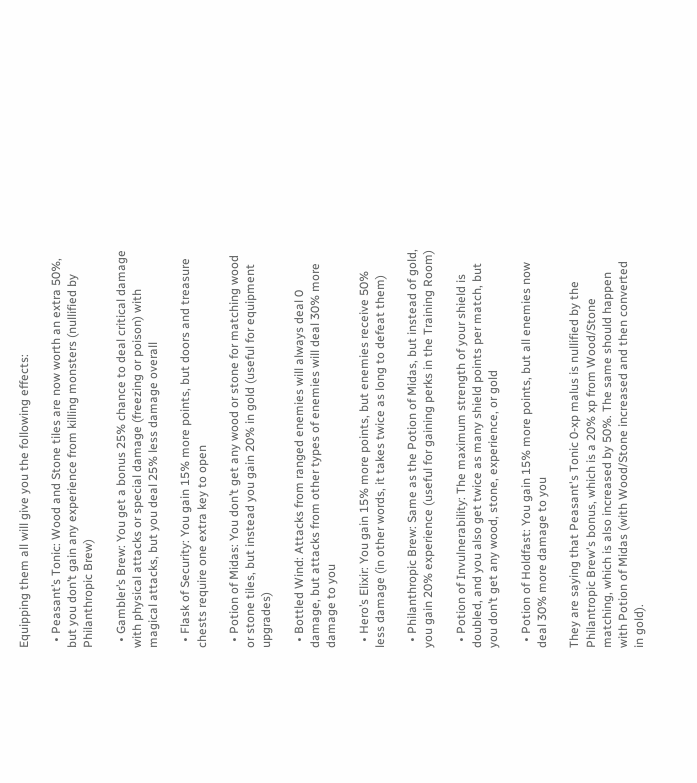Equipping them all will give you the following effects:

  • Peasant’s Tonic: Wood and Stone tiles are now worth an extra 50%, but you don’t gain any experience from killing monsters (nullified by Philanthropic Brew)

  • Gambler’s Brew: You get a bonus 25% chance to deal critical damage with physical attacks or special damage (freezing or poison) with magical attacks, but you deal 25% less damage overall

  • Flask of Security: You gain 15% more points, but doors and treasure chests require one extra key to open

  • Potion of Midas: You don’t get any wood or stone for matching wood or stone tiles, but instead you gain 20% in gold (useful for equipment upgrades)

  • Bottled Wind: Attacks from ranged enemies will always deal 0 damage, but attacks from other types of enemies will deal 30% more damage to you

  • Hero’s Elixir: You gain 15% more points, but enemies receive 50% less damage (in other words, it takes twice as long to defeat them)

  • Philanthropic Brew: Same as the Potion of Midas, but instead of gold, you gain 20% experience (useful for gaining perks in the Training Room)

  • Potion of Invulnerability: The maximum strength of your shield is doubled, and you also get twice as many shield points per match, but you don’t get any wood, stone, experience, or gold

  • Potion of Holdfast: You gain 15% more points, but all enemies now deal 30% more damage to you

They are saying that Peasant's Tonic 0-xp malus is nullified by the Philantropic Brew's bonus, which is a 20% xp from Wood/Stone matching, which is also increased by 50%. The same should happen with Potion of Midas (with Wood/Stone increased and then converted in gold).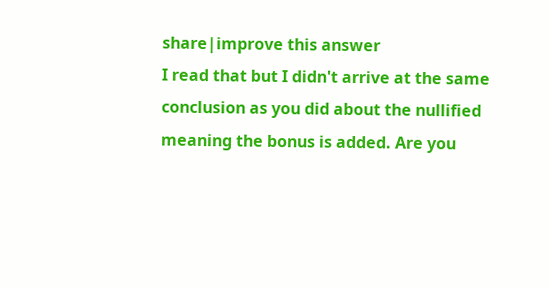share|improve this answer
I read that but I didn't arrive at the same conclusion as you did about the nullified meaning the bonus is added. Are you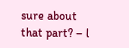sure about that part? – l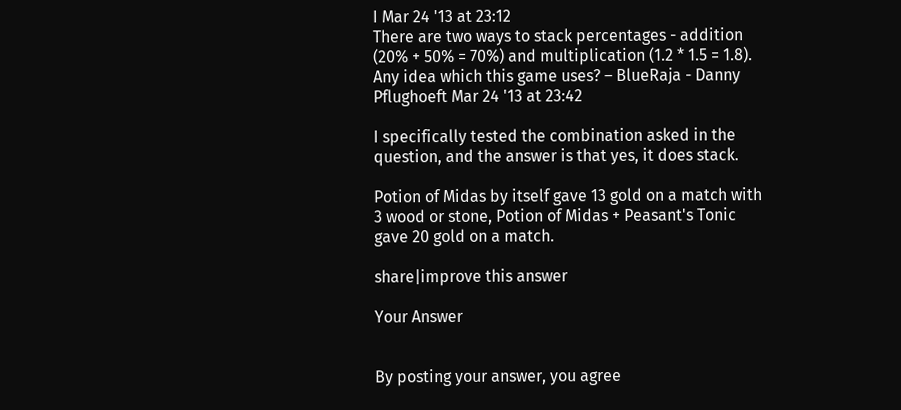I Mar 24 '13 at 23:12
There are two ways to stack percentages - addition (20% + 50% = 70%) and multiplication (1.2 * 1.5 = 1.8). Any idea which this game uses? – BlueRaja - Danny Pflughoeft Mar 24 '13 at 23:42

I specifically tested the combination asked in the question, and the answer is that yes, it does stack.

Potion of Midas by itself gave 13 gold on a match with 3 wood or stone, Potion of Midas + Peasant's Tonic gave 20 gold on a match.

share|improve this answer

Your Answer


By posting your answer, you agree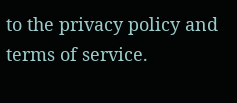to the privacy policy and terms of service.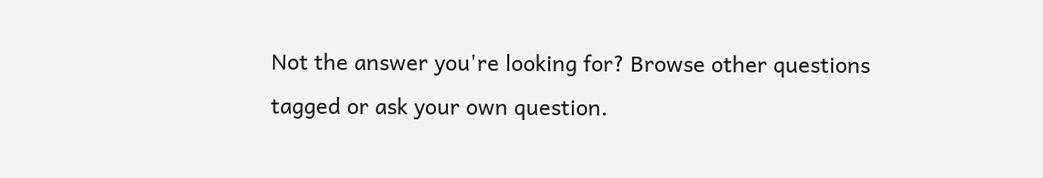Not the answer you're looking for? Browse other questions tagged or ask your own question.